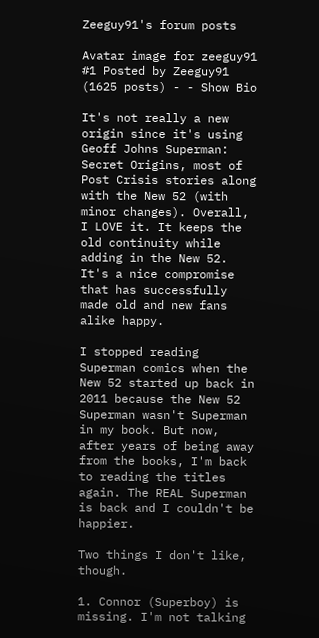Zeeguy91's forum posts

Avatar image for zeeguy91
#1 Posted by Zeeguy91 (1625 posts) - - Show Bio

It's not really a new origin since it's using Geoff Johns Superman: Secret Origins, most of Post Crisis stories along with the New 52 (with minor changes). Overall, I LOVE it. It keeps the old continuity while adding in the New 52. It's a nice compromise that has successfully made old and new fans alike happy.

I stopped reading Superman comics when the New 52 started up back in 2011 because the New 52 Superman wasn't Superman in my book. But now, after years of being away from the books, I'm back to reading the titles again. The REAL Superman is back and I couldn't be happier.

Two things I don't like, though.

1. Connor (Superboy) is missing. I'm not talking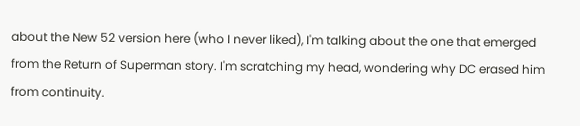about the New 52 version here (who I never liked), I'm talking about the one that emerged from the Return of Superman story. I'm scratching my head, wondering why DC erased him from continuity.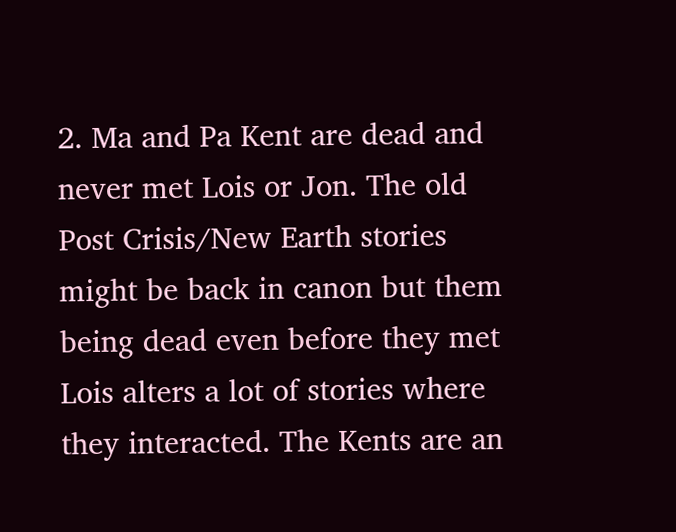2. Ma and Pa Kent are dead and never met Lois or Jon. The old Post Crisis/New Earth stories might be back in canon but them being dead even before they met Lois alters a lot of stories where they interacted. The Kents are an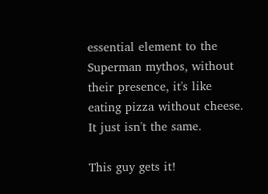essential element to the Superman mythos, without their presence, it's like eating pizza without cheese. It just isn't the same.

This guy gets it!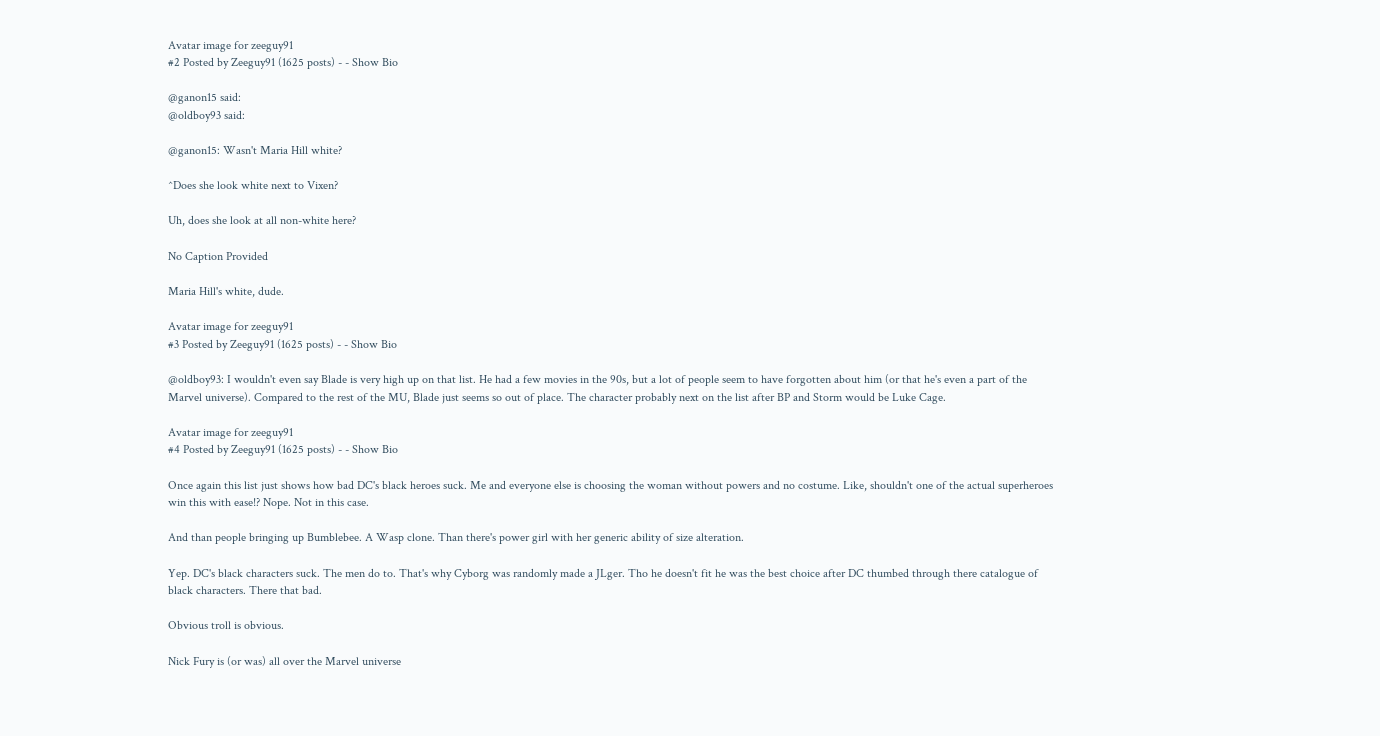Avatar image for zeeguy91
#2 Posted by Zeeguy91 (1625 posts) - - Show Bio

@ganon15 said:
@oldboy93 said:

@ganon15: Wasn't Maria Hill white?

^Does she look white next to Vixen?

Uh, does she look at all non-white here?

No Caption Provided

Maria Hill's white, dude.

Avatar image for zeeguy91
#3 Posted by Zeeguy91 (1625 posts) - - Show Bio

@oldboy93: I wouldn't even say Blade is very high up on that list. He had a few movies in the 90s, but a lot of people seem to have forgotten about him (or that he's even a part of the Marvel universe). Compared to the rest of the MU, Blade just seems so out of place. The character probably next on the list after BP and Storm would be Luke Cage.

Avatar image for zeeguy91
#4 Posted by Zeeguy91 (1625 posts) - - Show Bio

Once again this list just shows how bad DC's black heroes suck. Me and everyone else is choosing the woman without powers and no costume. Like, shouldn't one of the actual superheroes win this with ease!? Nope. Not in this case.

And than people bringing up Bumblebee. A Wasp clone. Than there's power girl with her generic ability of size alteration.

Yep. DC's black characters suck. The men do to. That's why Cyborg was randomly made a JLger. Tho he doesn't fit he was the best choice after DC thumbed through there catalogue of black characters. There that bad.

Obvious troll is obvious.

Nick Fury is (or was) all over the Marvel universe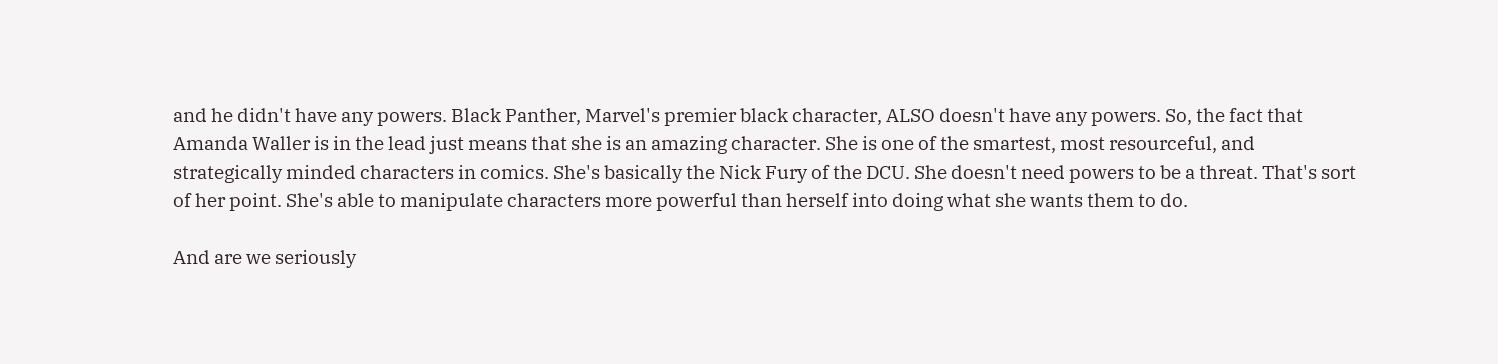and he didn't have any powers. Black Panther, Marvel's premier black character, ALSO doesn't have any powers. So, the fact that Amanda Waller is in the lead just means that she is an amazing character. She is one of the smartest, most resourceful, and strategically minded characters in comics. She's basically the Nick Fury of the DCU. She doesn't need powers to be a threat. That's sort of her point. She's able to manipulate characters more powerful than herself into doing what she wants them to do.

And are we seriously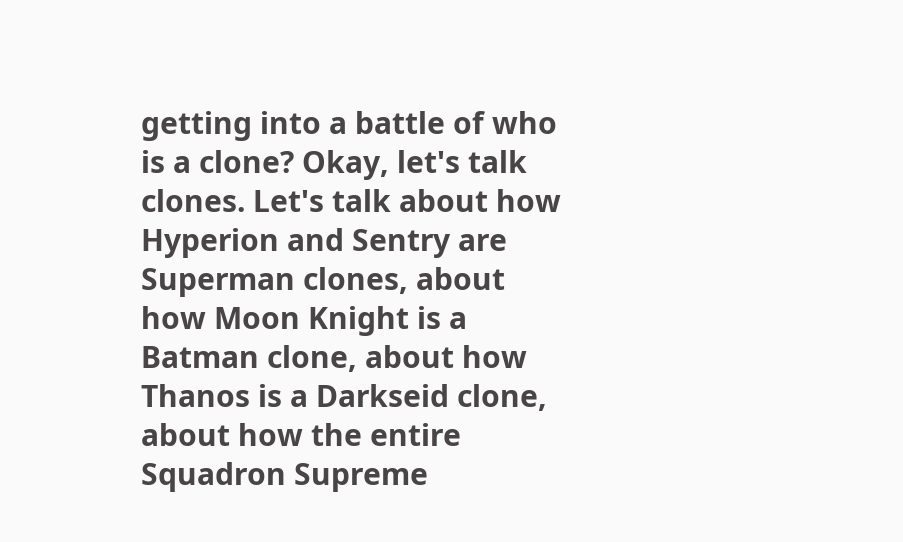getting into a battle of who is a clone? Okay, let's talk clones. Let's talk about how Hyperion and Sentry are Superman clones, about how Moon Knight is a Batman clone, about how Thanos is a Darkseid clone, about how the entire Squadron Supreme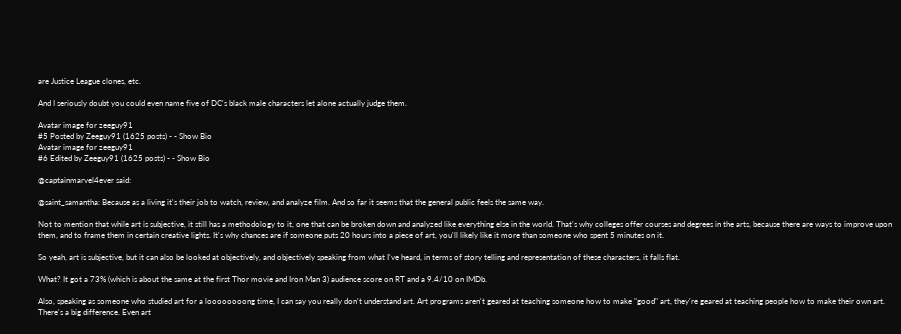are Justice League clones, etc.

And I seriously doubt you could even name five of DC's black male characters let alone actually judge them.

Avatar image for zeeguy91
#5 Posted by Zeeguy91 (1625 posts) - - Show Bio
Avatar image for zeeguy91
#6 Edited by Zeeguy91 (1625 posts) - - Show Bio

@captainmarvel4ever said:

@saint_samantha: Because as a living it's their job to watch, review, and analyze film. And so far it seems that the general public feels the same way.

Not to mention that while art is subjective, it still has a methodology to it, one that can be broken down and analyzed like everything else in the world. That's why colleges offer courses and degrees in the arts, because there are ways to improve upon them, and to frame them in certain creative lights. It's why chances are if someone puts 20 hours into a piece of art, you'll likely like it more than someone who spent 5 minutes on it.

So yeah, art is subjective, but it can also be looked at objectively, and objectively speaking from what I've heard, in terms of story telling and representation of these characters, it falls flat.

What? It got a 73% (which is about the same at the first Thor movie and Iron Man 3) audience score on RT and a 9.4/10 on IMDb.

Also, speaking as someone who studied art for a loooooooong time, I can say you really don't understand art. Art programs aren't geared at teaching someone how to make "good" art, they're geared at teaching people how to make their own art. There's a big difference. Even art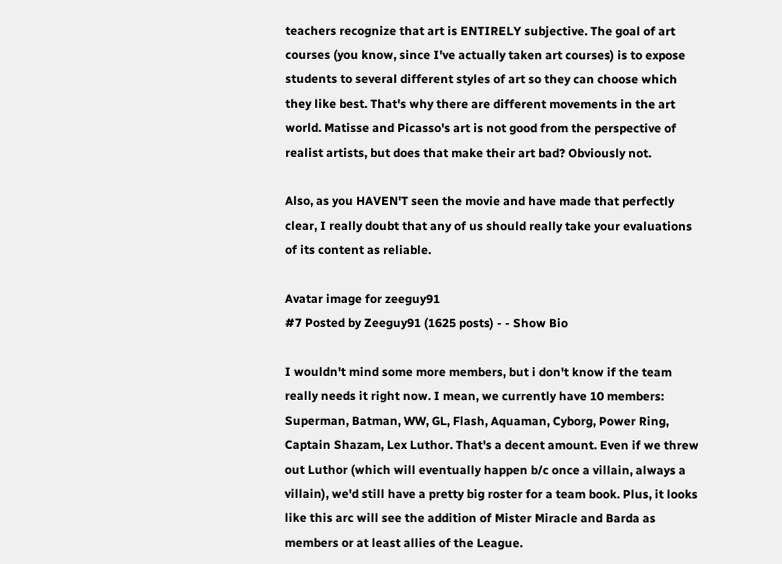teachers recognize that art is ENTIRELY subjective. The goal of art courses (you know, since I've actually taken art courses) is to expose students to several different styles of art so they can choose which they like best. That's why there are different movements in the art world. Matisse and Picasso's art is not good from the perspective of realist artists, but does that make their art bad? Obviously not.

Also, as you HAVEN'T seen the movie and have made that perfectly clear, I really doubt that any of us should really take your evaluations of its content as reliable.

Avatar image for zeeguy91
#7 Posted by Zeeguy91 (1625 posts) - - Show Bio

I wouldn't mind some more members, but i don't know if the team really needs it right now. I mean, we currently have 10 members: Superman, Batman, WW, GL, Flash, Aquaman, Cyborg, Power Ring, Captain Shazam, Lex Luthor. That's a decent amount. Even if we threw out Luthor (which will eventually happen b/c once a villain, always a villain), we'd still have a pretty big roster for a team book. Plus, it looks like this arc will see the addition of Mister Miracle and Barda as members or at least allies of the League.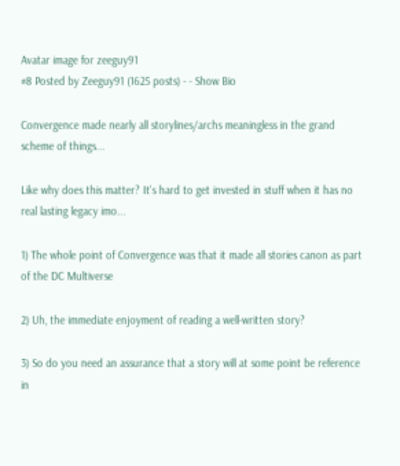Avatar image for zeeguy91
#8 Posted by Zeeguy91 (1625 posts) - - Show Bio

Convergence made nearly all storylines/archs meaningless in the grand scheme of things...

Like why does this matter? It's hard to get invested in stuff when it has no real lasting legacy imo...

1) The whole point of Convergence was that it made all stories canon as part of the DC Multiverse

2) Uh, the immediate enjoyment of reading a well-written story?

3) So do you need an assurance that a story will at some point be reference in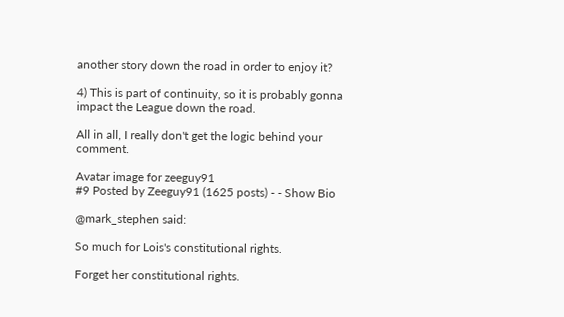another story down the road in order to enjoy it?

4) This is part of continuity, so it is probably gonna impact the League down the road.

All in all, I really don't get the logic behind your comment.

Avatar image for zeeguy91
#9 Posted by Zeeguy91 (1625 posts) - - Show Bio

@mark_stephen said:

So much for Lois's constitutional rights.

Forget her constitutional rights.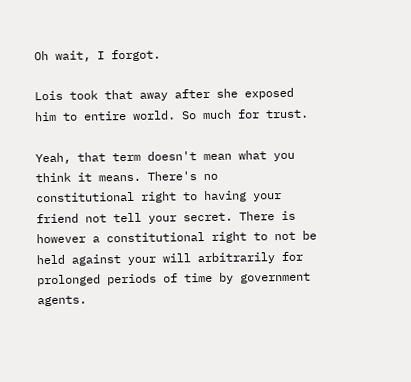Oh wait, I forgot.

Lois took that away after she exposed him to entire world. So much for trust.

Yeah, that term doesn't mean what you think it means. There's no constitutional right to having your friend not tell your secret. There is however a constitutional right to not be held against your will arbitrarily for prolonged periods of time by government agents.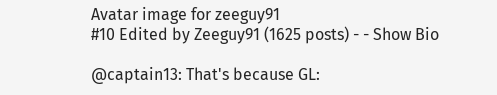Avatar image for zeeguy91
#10 Edited by Zeeguy91 (1625 posts) - - Show Bio

@captain13: That's because GL: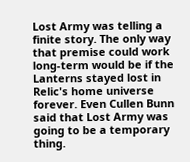Lost Army was telling a finite story. The only way that premise could work long-term would be if the Lanterns stayed lost in Relic's home universe forever. Even Cullen Bunn said that Lost Army was going to be a temporary thing.